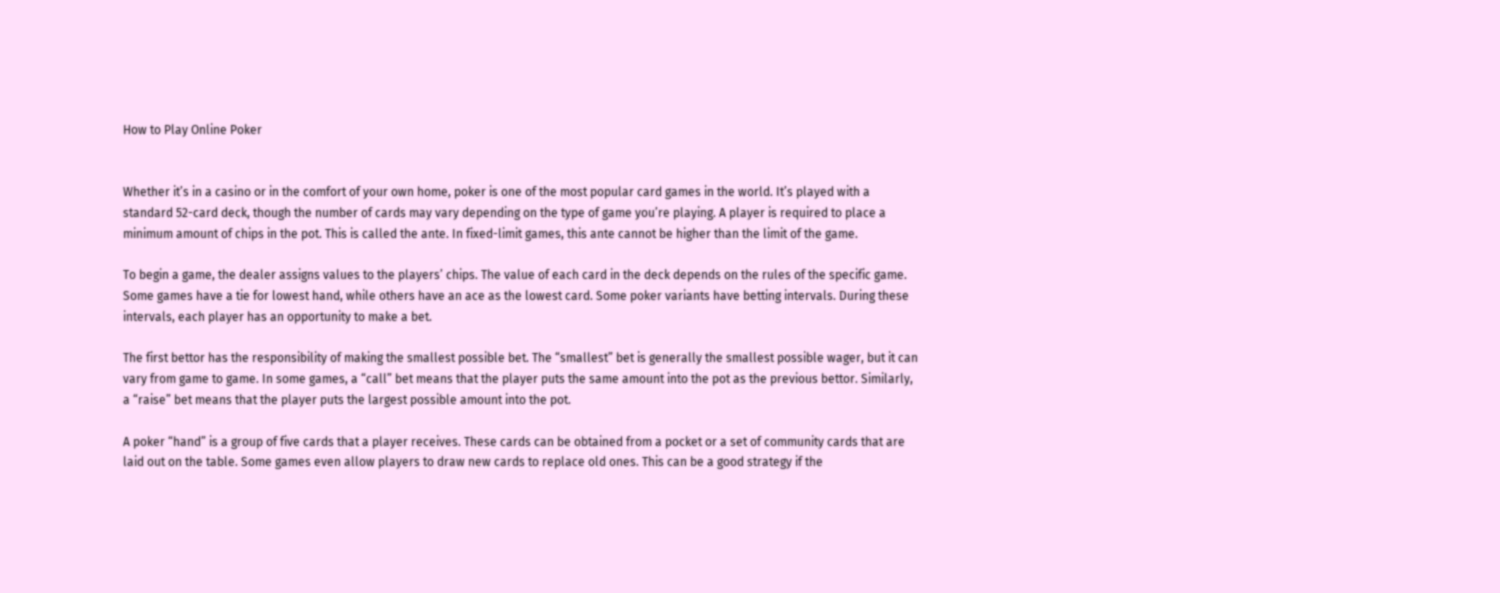How to Play Online Poker


Whether it’s in a casino or in the comfort of your own home, poker is one of the most popular card games in the world. It’s played with a standard 52-card deck, though the number of cards may vary depending on the type of game you’re playing. A player is required to place a minimum amount of chips in the pot. This is called the ante. In fixed-limit games, this ante cannot be higher than the limit of the game.

To begin a game, the dealer assigns values to the players’ chips. The value of each card in the deck depends on the rules of the specific game. Some games have a tie for lowest hand, while others have an ace as the lowest card. Some poker variants have betting intervals. During these intervals, each player has an opportunity to make a bet.

The first bettor has the responsibility of making the smallest possible bet. The “smallest” bet is generally the smallest possible wager, but it can vary from game to game. In some games, a “call” bet means that the player puts the same amount into the pot as the previous bettor. Similarly, a “raise” bet means that the player puts the largest possible amount into the pot.

A poker “hand” is a group of five cards that a player receives. These cards can be obtained from a pocket or a set of community cards that are laid out on the table. Some games even allow players to draw new cards to replace old ones. This can be a good strategy if the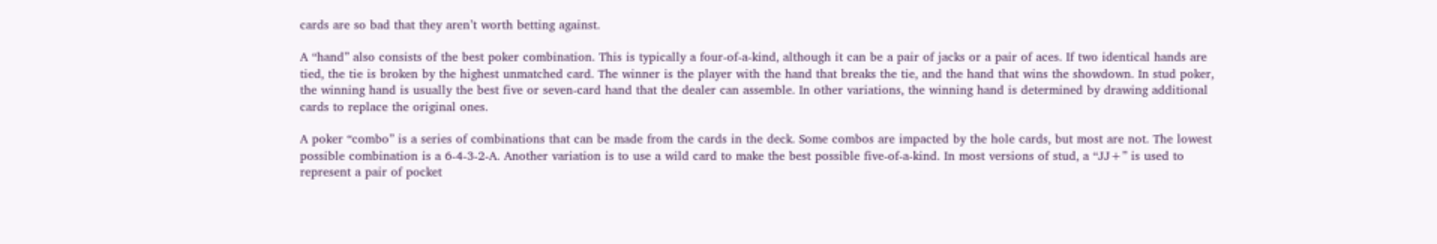cards are so bad that they aren’t worth betting against.

A “hand” also consists of the best poker combination. This is typically a four-of-a-kind, although it can be a pair of jacks or a pair of aces. If two identical hands are tied, the tie is broken by the highest unmatched card. The winner is the player with the hand that breaks the tie, and the hand that wins the showdown. In stud poker, the winning hand is usually the best five or seven-card hand that the dealer can assemble. In other variations, the winning hand is determined by drawing additional cards to replace the original ones.

A poker “combo” is a series of combinations that can be made from the cards in the deck. Some combos are impacted by the hole cards, but most are not. The lowest possible combination is a 6-4-3-2-A. Another variation is to use a wild card to make the best possible five-of-a-kind. In most versions of stud, a “JJ+” is used to represent a pair of pocket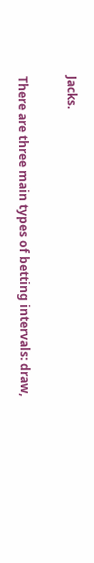Jacks.

There are three main types of betting intervals: draw,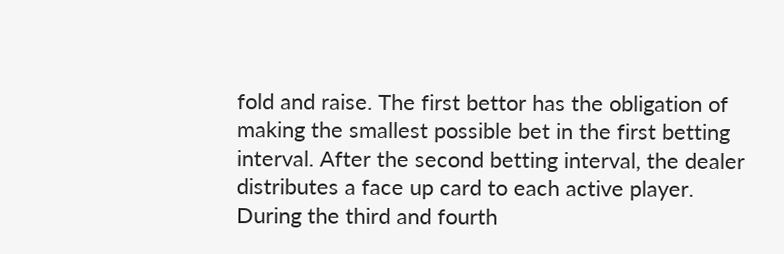fold and raise. The first bettor has the obligation of making the smallest possible bet in the first betting interval. After the second betting interval, the dealer distributes a face up card to each active player. During the third and fourth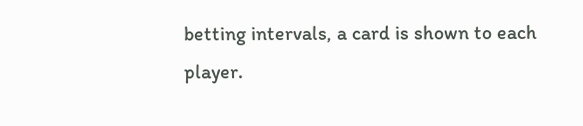betting intervals, a card is shown to each player.